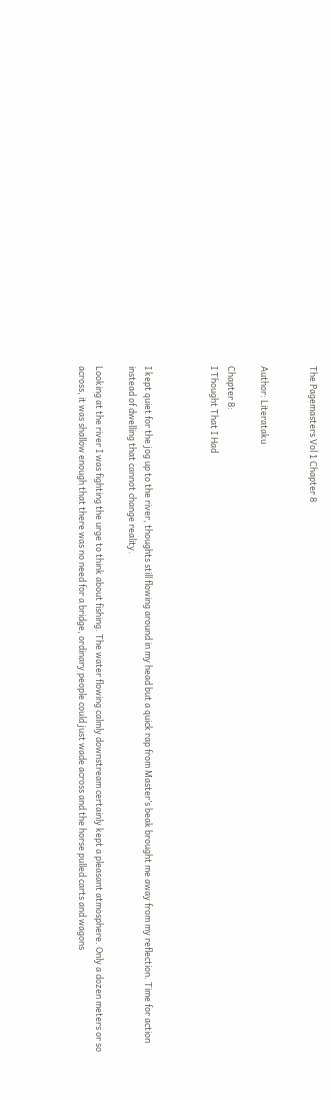The Pagemasters Vol 1 Chapter 8


Author: Literataku

Chapter 8:
I Thought That I Had



I kept quiet for the jog up to the river, thoughts still flowing around in my head but a quick rap from Master’s beak brought me away from my reflection. Time for action instead of dwelling that cannot change reality.

Looking at the river I was fighting the urge to think about fishing. The water flowing calmly downstream certainly kept a pleasant atmosphere. Only a dozen meters or so across, it was shallow enough that there was no need for a bridge, ordinary people could just wade across and the horse pulled carts and wagons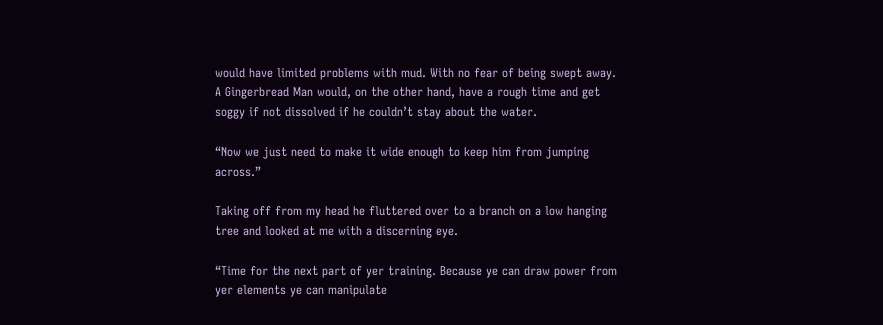would have limited problems with mud. With no fear of being swept away. A Gingerbread Man would, on the other hand, have a rough time and get soggy if not dissolved if he couldn’t stay about the water.

“Now we just need to make it wide enough to keep him from jumping across.”

Taking off from my head he fluttered over to a branch on a low hanging tree and looked at me with a discerning eye.

“Time for the next part of yer training. Because ye can draw power from yer elements ye can manipulate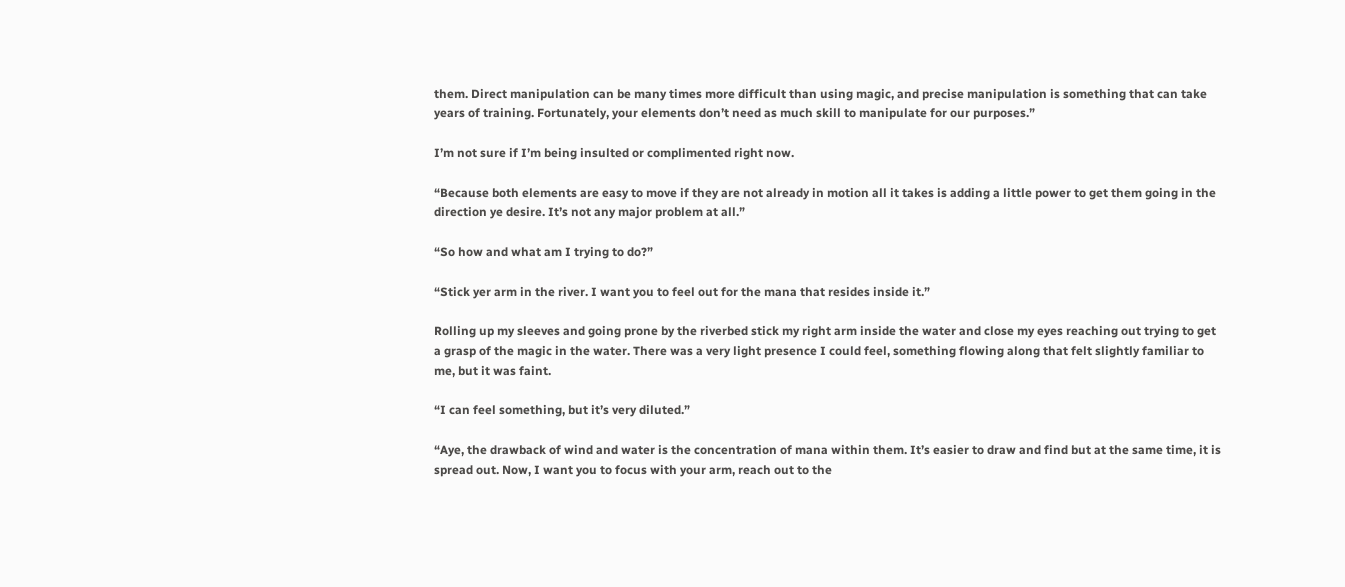them. Direct manipulation can be many times more difficult than using magic, and precise manipulation is something that can take years of training. Fortunately, your elements don’t need as much skill to manipulate for our purposes.”

I’m not sure if I’m being insulted or complimented right now.

“Because both elements are easy to move if they are not already in motion all it takes is adding a little power to get them going in the direction ye desire. It’s not any major problem at all.”

“So how and what am I trying to do?”

“Stick yer arm in the river. I want you to feel out for the mana that resides inside it.”

Rolling up my sleeves and going prone by the riverbed stick my right arm inside the water and close my eyes reaching out trying to get a grasp of the magic in the water. There was a very light presence I could feel, something flowing along that felt slightly familiar to me, but it was faint.

“I can feel something, but it’s very diluted.”

“Aye, the drawback of wind and water is the concentration of mana within them. It’s easier to draw and find but at the same time, it is spread out. Now, I want you to focus with your arm, reach out to the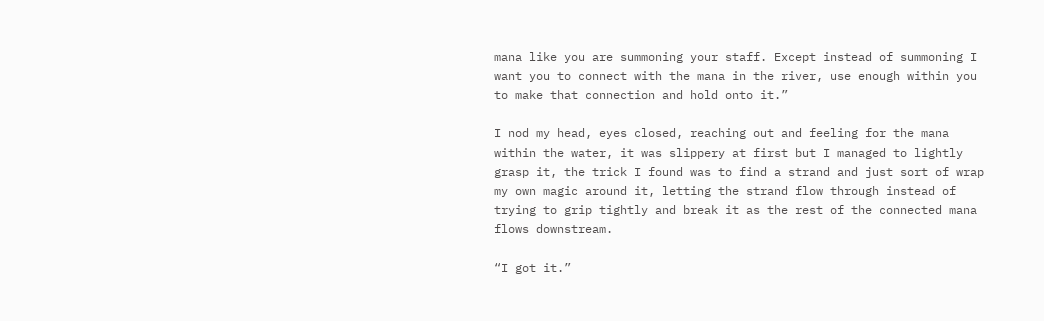mana like you are summoning your staff. Except instead of summoning I want you to connect with the mana in the river, use enough within you to make that connection and hold onto it.”

I nod my head, eyes closed, reaching out and feeling for the mana within the water, it was slippery at first but I managed to lightly grasp it, the trick I found was to find a strand and just sort of wrap my own magic around it, letting the strand flow through instead of trying to grip tightly and break it as the rest of the connected mana flows downstream.

“I got it.”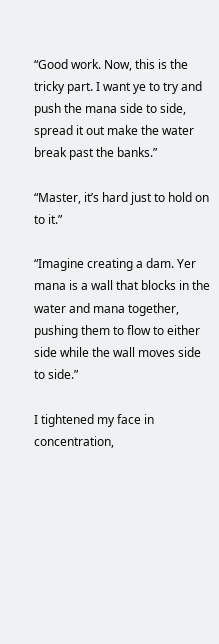“Good work. Now, this is the tricky part. I want ye to try and push the mana side to side, spread it out make the water break past the banks.”

“Master, it’s hard just to hold on to it.”

“Imagine creating a dam. Yer mana is a wall that blocks in the water and mana together, pushing them to flow to either side while the wall moves side to side.”

I tightened my face in concentration,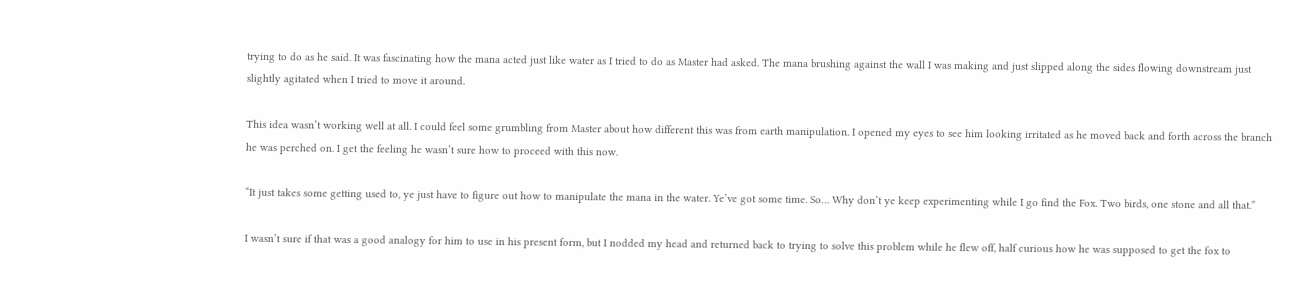trying to do as he said. It was fascinating how the mana acted just like water as I tried to do as Master had asked. The mana brushing against the wall I was making and just slipped along the sides flowing downstream just slightly agitated when I tried to move it around.

This idea wasn’t working well at all. I could feel some grumbling from Master about how different this was from earth manipulation. I opened my eyes to see him looking irritated as he moved back and forth across the branch he was perched on. I get the feeling he wasn’t sure how to proceed with this now.

“It just takes some getting used to, ye just have to figure out how to manipulate the mana in the water. Ye’ve got some time. So… Why don’t ye keep experimenting while I go find the Fox. Two birds, one stone and all that.”

I wasn’t sure if that was a good analogy for him to use in his present form, but I nodded my head and returned back to trying to solve this problem while he flew off, half curious how he was supposed to get the fox to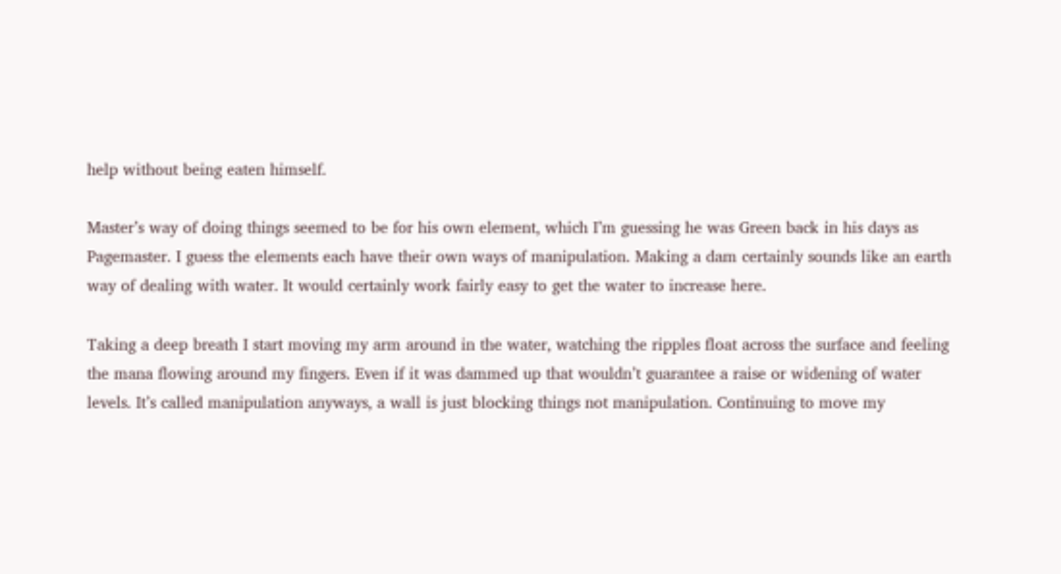help without being eaten himself.

Master’s way of doing things seemed to be for his own element, which I’m guessing he was Green back in his days as Pagemaster. I guess the elements each have their own ways of manipulation. Making a dam certainly sounds like an earth way of dealing with water. It would certainly work fairly easy to get the water to increase here.

Taking a deep breath I start moving my arm around in the water, watching the ripples float across the surface and feeling the mana flowing around my fingers. Even if it was dammed up that wouldn’t guarantee a raise or widening of water levels. It’s called manipulation anyways, a wall is just blocking things not manipulation. Continuing to move my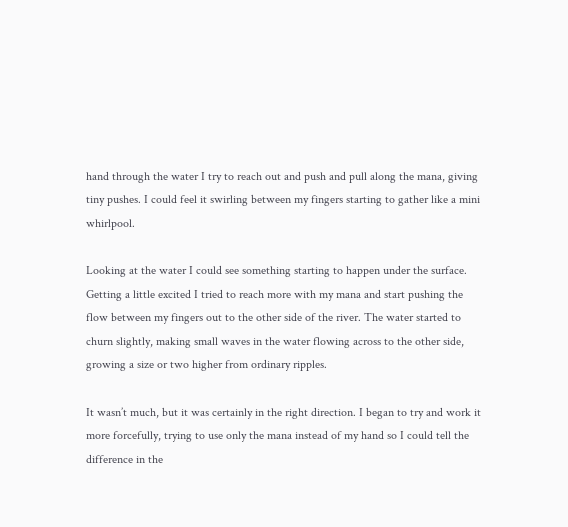hand through the water I try to reach out and push and pull along the mana, giving tiny pushes. I could feel it swirling between my fingers starting to gather like a mini whirlpool.

Looking at the water I could see something starting to happen under the surface. Getting a little excited I tried to reach more with my mana and start pushing the flow between my fingers out to the other side of the river. The water started to churn slightly, making small waves in the water flowing across to the other side, growing a size or two higher from ordinary ripples.

It wasn’t much, but it was certainly in the right direction. I began to try and work it more forcefully, trying to use only the mana instead of my hand so I could tell the difference in the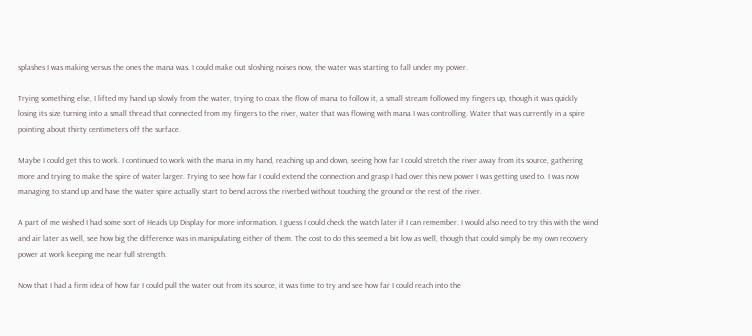splashes I was making versus the ones the mana was. I could make out sloshing noises now, the water was starting to fall under my power.

Trying something else, I lifted my hand up slowly from the water, trying to coax the flow of mana to follow it, a small stream followed my fingers up, though it was quickly losing its size turning into a small thread that connected from my fingers to the river, water that was flowing with mana I was controlling. Water that was currently in a spire pointing about thirty centimeters off the surface.

Maybe I could get this to work. I continued to work with the mana in my hand, reaching up and down, seeing how far I could stretch the river away from its source, gathering more and trying to make the spire of water larger. Trying to see how far I could extend the connection and grasp I had over this new power I was getting used to. I was now managing to stand up and have the water spire actually start to bend across the riverbed without touching the ground or the rest of the river.

A part of me wished I had some sort of Heads Up Display for more information. I guess I could check the watch later if I can remember. I would also need to try this with the wind and air later as well, see how big the difference was in manipulating either of them. The cost to do this seemed a bit low as well, though that could simply be my own recovery power at work keeping me near full strength.

Now that I had a firm idea of how far I could pull the water out from its source, it was time to try and see how far I could reach into the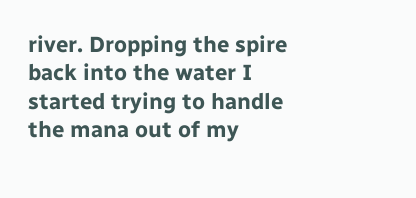river. Dropping the spire back into the water I started trying to handle the mana out of my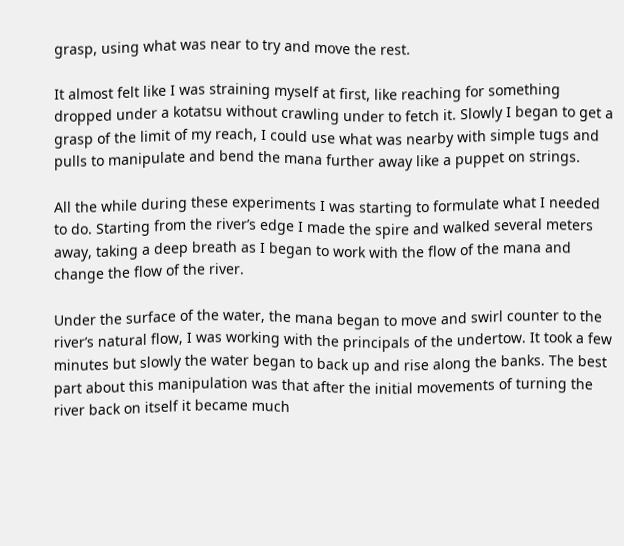grasp, using what was near to try and move the rest.

It almost felt like I was straining myself at first, like reaching for something dropped under a kotatsu without crawling under to fetch it. Slowly I began to get a grasp of the limit of my reach, I could use what was nearby with simple tugs and pulls to manipulate and bend the mana further away like a puppet on strings.

All the while during these experiments I was starting to formulate what I needed to do. Starting from the river’s edge I made the spire and walked several meters away, taking a deep breath as I began to work with the flow of the mana and change the flow of the river.

Under the surface of the water, the mana began to move and swirl counter to the river’s natural flow, I was working with the principals of the undertow. It took a few minutes but slowly the water began to back up and rise along the banks. The best part about this manipulation was that after the initial movements of turning the river back on itself it became much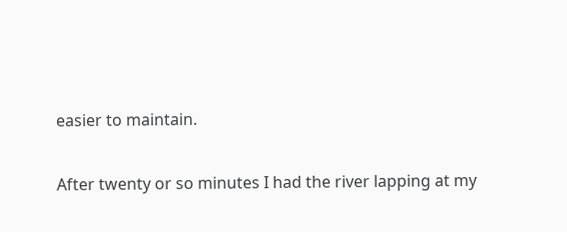easier to maintain.

After twenty or so minutes I had the river lapping at my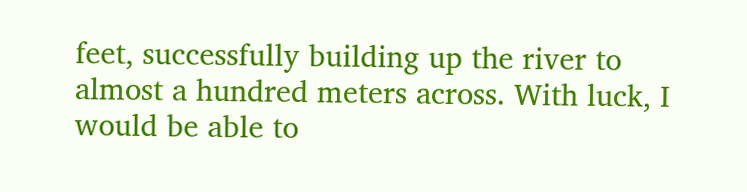feet, successfully building up the river to almost a hundred meters across. With luck, I would be able to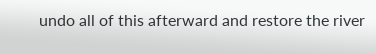undo all of this afterward and restore the river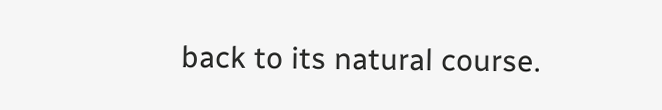back to its natural course.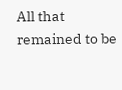All that remained to be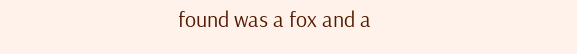found was a fox and a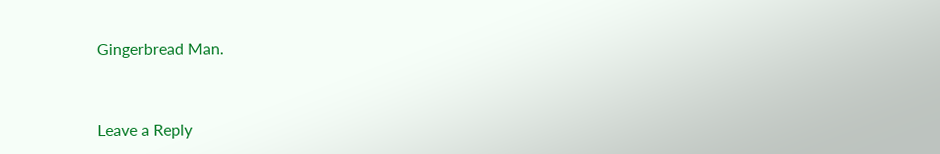Gingerbread Man.


Leave a Reply